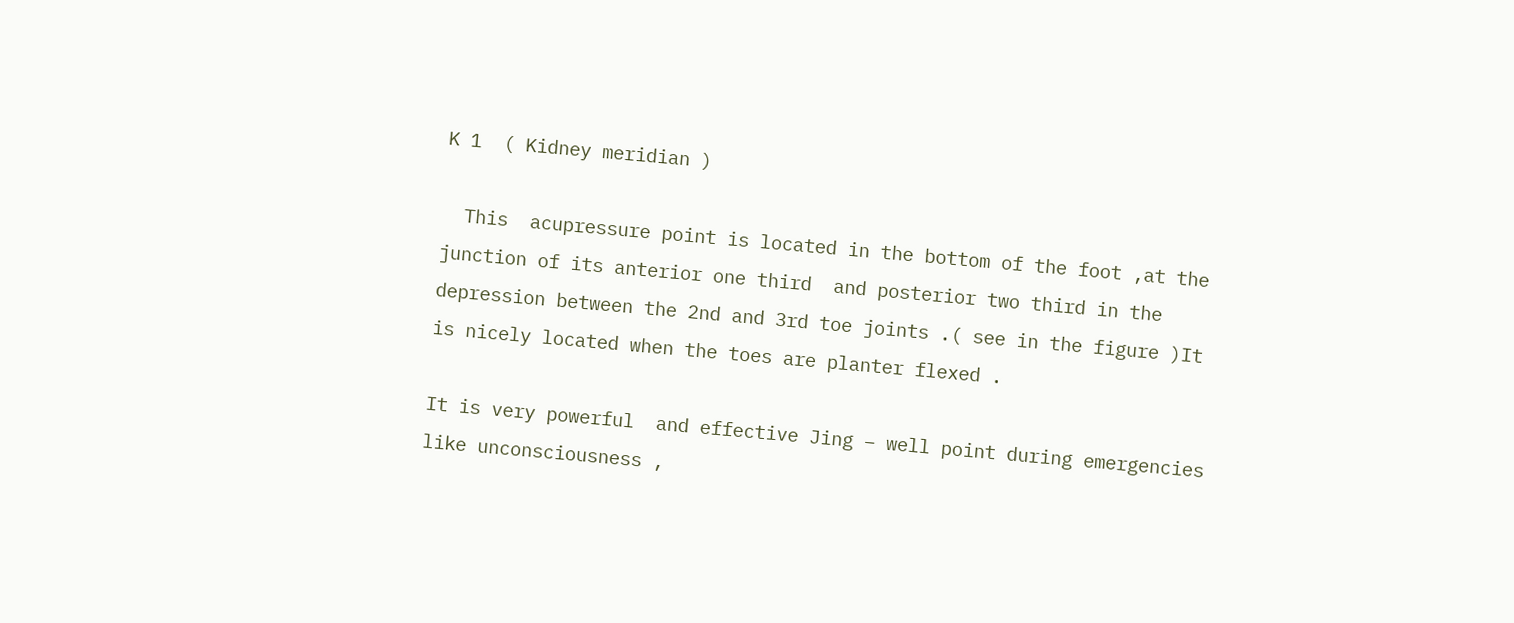K 1  ( Kidney meridian )

  This  acupressure point is located in the bottom of the foot ,at the junction of its anterior one third  and posterior two third in the depression between the 2nd and 3rd toe joints .( see in the figure )It is nicely located when the toes are planter flexed .

It is very powerful  and effective Jing – well point during emergencies like unconsciousness ,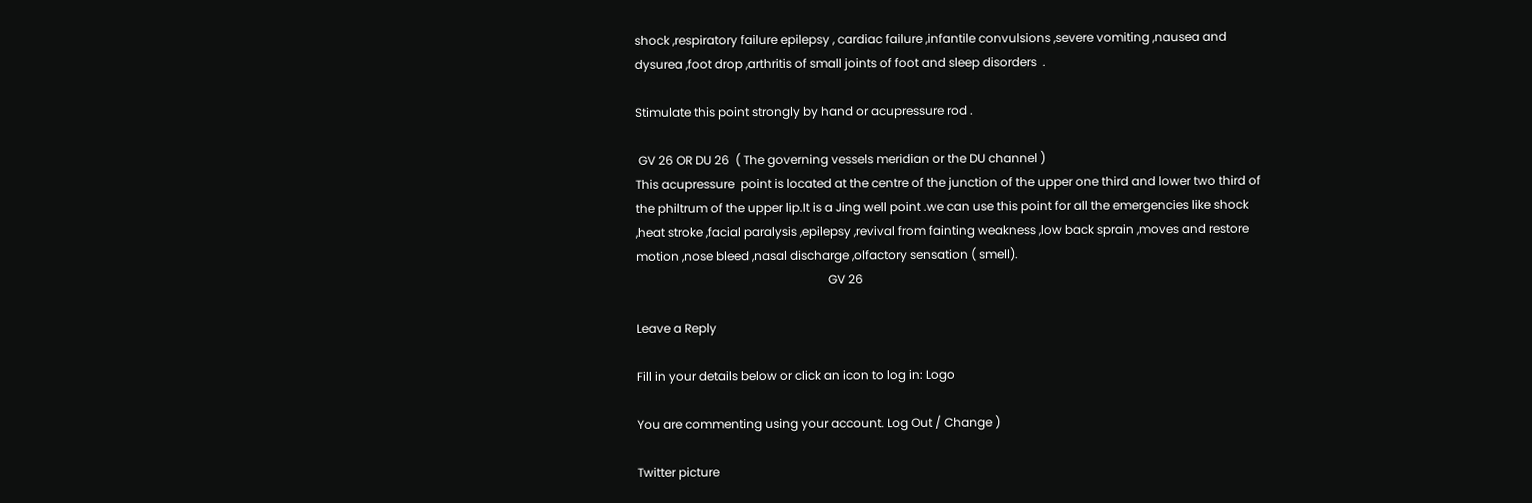shock ,respiratory failure epilepsy , cardiac failure ,infantile convulsions ,severe vomiting ,nausea and dysurea ,foot drop ,arthritis of small joints of foot and sleep disorders  .

Stimulate this point strongly by hand or acupressure rod .

 GV 26 OR DU 26  ( The governing vessels meridian or the DU channel )
This acupressure  point is located at the centre of the junction of the upper one third and lower two third of the philtrum of the upper lip.It is a Jing well point .we can use this point for all the emergencies like shock ,heat stroke ,facial paralysis ,epilepsy ,revival from fainting weakness ,low back sprain ,moves and restore motion ,nose bleed ,nasal discharge ,olfactory sensation ( smell).
                                                                GV 26

Leave a Reply

Fill in your details below or click an icon to log in: Logo

You are commenting using your account. Log Out / Change )

Twitter picture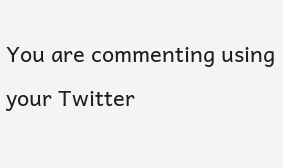You are commenting using your Twitter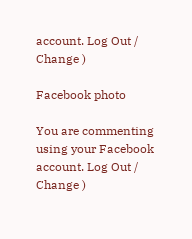account. Log Out / Change )

Facebook photo

You are commenting using your Facebook account. Log Out / Change )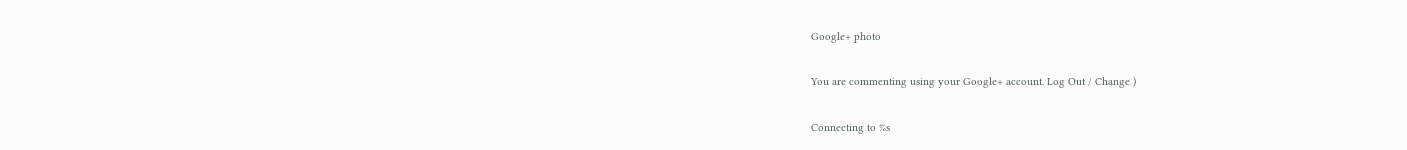Google+ photo

You are commenting using your Google+ account. Log Out / Change )

Connecting to %s